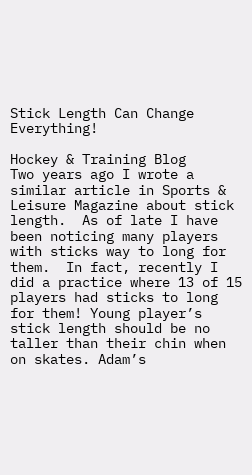Stick Length Can Change Everything!

Hockey & Training Blog
Two years ago I wrote a similar article in Sports & Leisure Magazine about stick length.  As of late I have been noticing many players with sticks way to long for them.  In fact, recently I did a practice where 13 of 15 players had sticks to long for them! Young player’s stick length should be no taller than their chin when on skates. Adam’s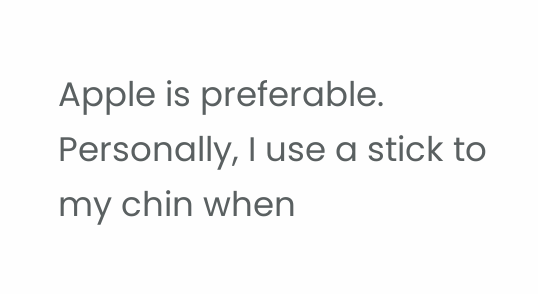Apple is preferable.  Personally, I use a stick to my chin when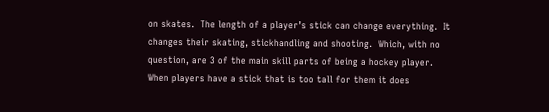on skates.  The length of a player’s stick can change everything.  It changes their skating, stickhandling and shooting.  Which, with no question, are 3 of the main skill parts of being a hockey player. When players have a stick that is too tall for them it does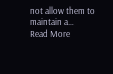not allow them to maintain a…
Read More